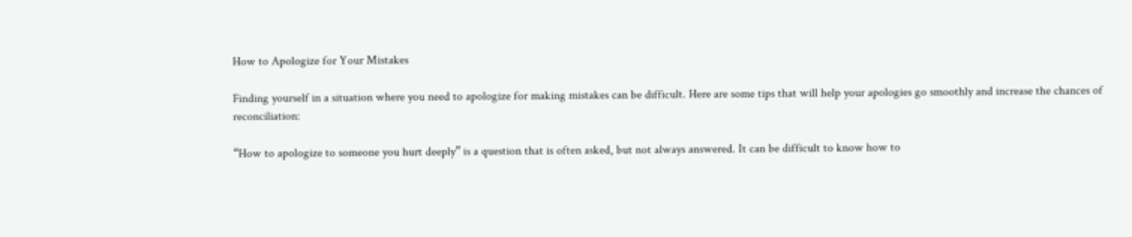How to Apologize for Your Mistakes

Finding yourself in a situation where you need to apologize for making mistakes can be difficult. Here are some tips that will help your apologies go smoothly and increase the chances of reconciliation:

“How to apologize to someone you hurt deeply” is a question that is often asked, but not always answered. It can be difficult to know how to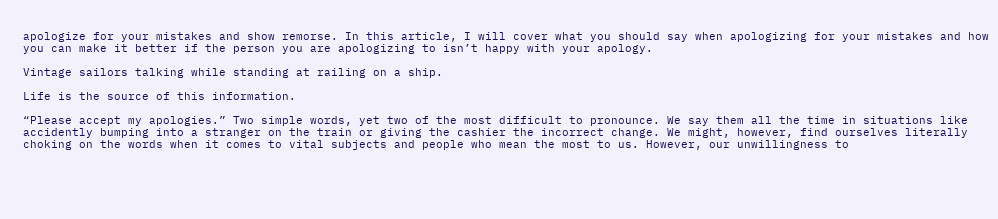apologize for your mistakes and show remorse. In this article, I will cover what you should say when apologizing for your mistakes and how you can make it better if the person you are apologizing to isn’t happy with your apology.

Vintage sailors talking while standing at railing on a ship.

Life is the source of this information.

“Please accept my apologies.” Two simple words, yet two of the most difficult to pronounce. We say them all the time in situations like accidently bumping into a stranger on the train or giving the cashier the incorrect change. We might, however, find ourselves literally choking on the words when it comes to vital subjects and people who mean the most to us. However, our unwillingness to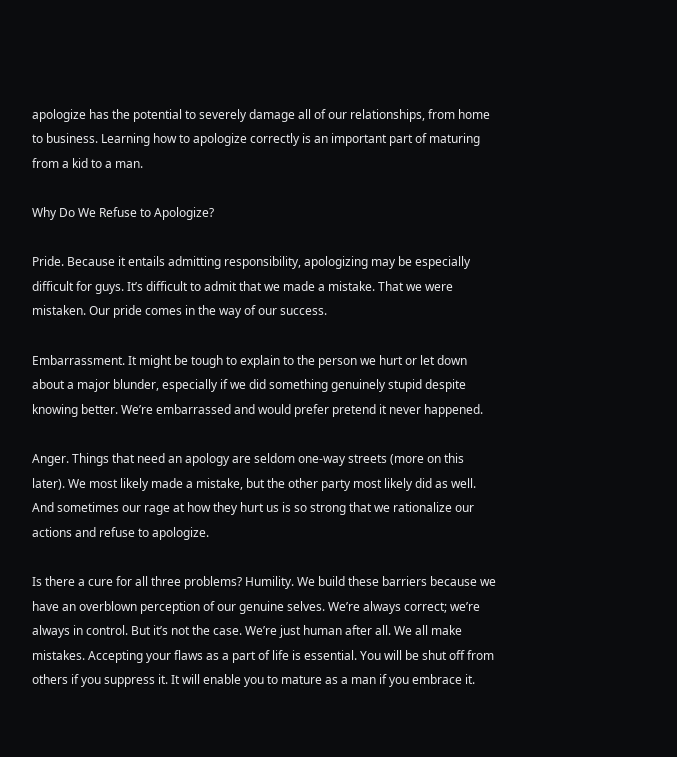apologize has the potential to severely damage all of our relationships, from home to business. Learning how to apologize correctly is an important part of maturing from a kid to a man.

Why Do We Refuse to Apologize?

Pride. Because it entails admitting responsibility, apologizing may be especially difficult for guys. It’s difficult to admit that we made a mistake. That we were mistaken. Our pride comes in the way of our success.

Embarrassment. It might be tough to explain to the person we hurt or let down about a major blunder, especially if we did something genuinely stupid despite knowing better. We’re embarrassed and would prefer pretend it never happened.

Anger. Things that need an apology are seldom one-way streets (more on this later). We most likely made a mistake, but the other party most likely did as well. And sometimes our rage at how they hurt us is so strong that we rationalize our actions and refuse to apologize.

Is there a cure for all three problems? Humility. We build these barriers because we have an overblown perception of our genuine selves. We’re always correct; we’re always in control. But it’s not the case. We’re just human after all. We all make mistakes. Accepting your flaws as a part of life is essential. You will be shut off from others if you suppress it. It will enable you to mature as a man if you embrace it.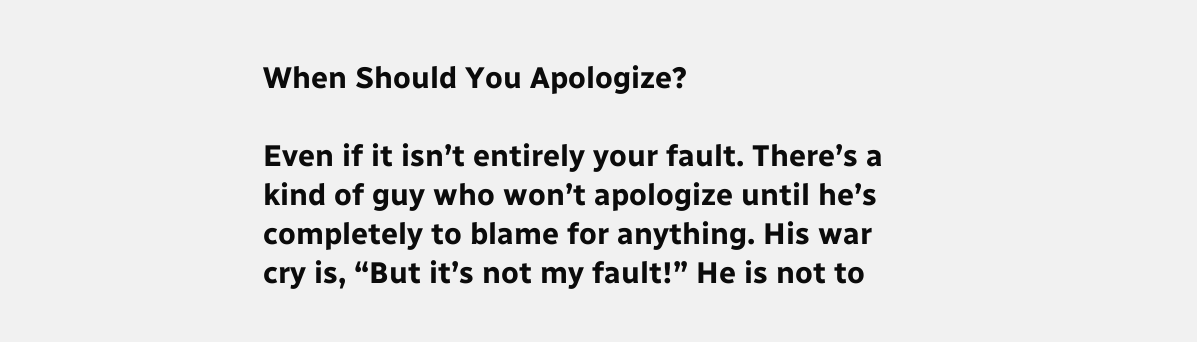When Should You Apologize?

Even if it isn’t entirely your fault. There’s a kind of guy who won’t apologize until he’s completely to blame for anything. His war cry is, “But it’s not my fault!” He is not to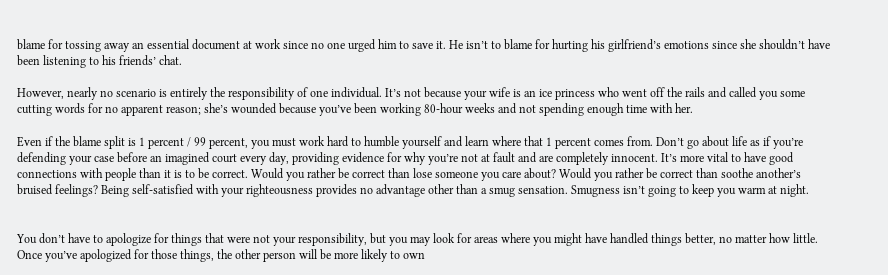blame for tossing away an essential document at work since no one urged him to save it. He isn’t to blame for hurting his girlfriend’s emotions since she shouldn’t have been listening to his friends’ chat.

However, nearly no scenario is entirely the responsibility of one individual. It’s not because your wife is an ice princess who went off the rails and called you some cutting words for no apparent reason; she’s wounded because you’ve been working 80-hour weeks and not spending enough time with her.

Even if the blame split is 1 percent / 99 percent, you must work hard to humble yourself and learn where that 1 percent comes from. Don’t go about life as if you’re defending your case before an imagined court every day, providing evidence for why you’re not at fault and are completely innocent. It’s more vital to have good connections with people than it is to be correct. Would you rather be correct than lose someone you care about? Would you rather be correct than soothe another’s bruised feelings? Being self-satisfied with your righteousness provides no advantage other than a smug sensation. Smugness isn’t going to keep you warm at night.


You don’t have to apologize for things that were not your responsibility, but you may look for areas where you might have handled things better, no matter how little. Once you’ve apologized for those things, the other person will be more likely to own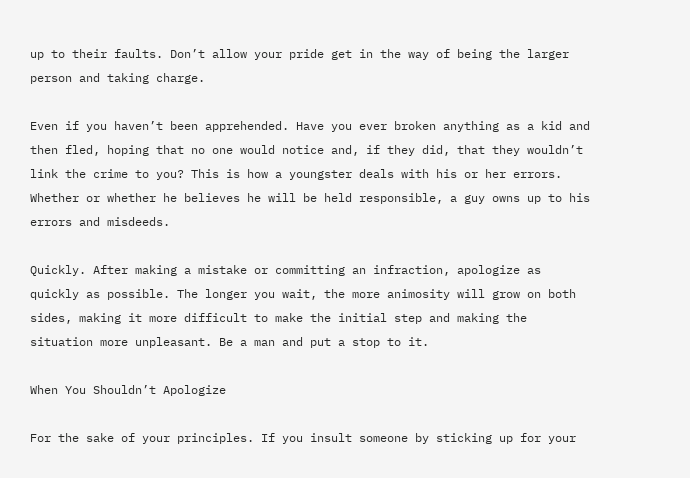up to their faults. Don’t allow your pride get in the way of being the larger person and taking charge.

Even if you haven’t been apprehended. Have you ever broken anything as a kid and then fled, hoping that no one would notice and, if they did, that they wouldn’t link the crime to you? This is how a youngster deals with his or her errors. Whether or whether he believes he will be held responsible, a guy owns up to his errors and misdeeds.

Quickly. After making a mistake or committing an infraction, apologize as quickly as possible. The longer you wait, the more animosity will grow on both sides, making it more difficult to make the initial step and making the situation more unpleasant. Be a man and put a stop to it.

When You Shouldn’t Apologize

For the sake of your principles. If you insult someone by sticking up for your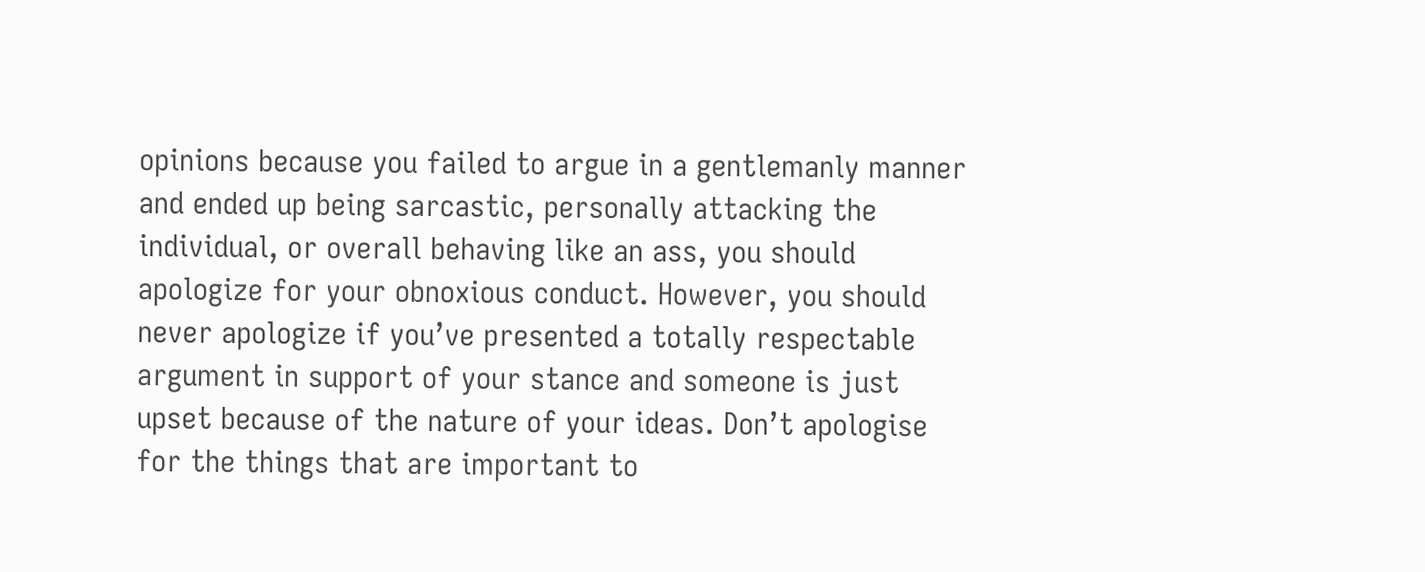opinions because you failed to argue in a gentlemanly manner and ended up being sarcastic, personally attacking the individual, or overall behaving like an ass, you should apologize for your obnoxious conduct. However, you should never apologize if you’ve presented a totally respectable argument in support of your stance and someone is just upset because of the nature of your ideas. Don’t apologise for the things that are important to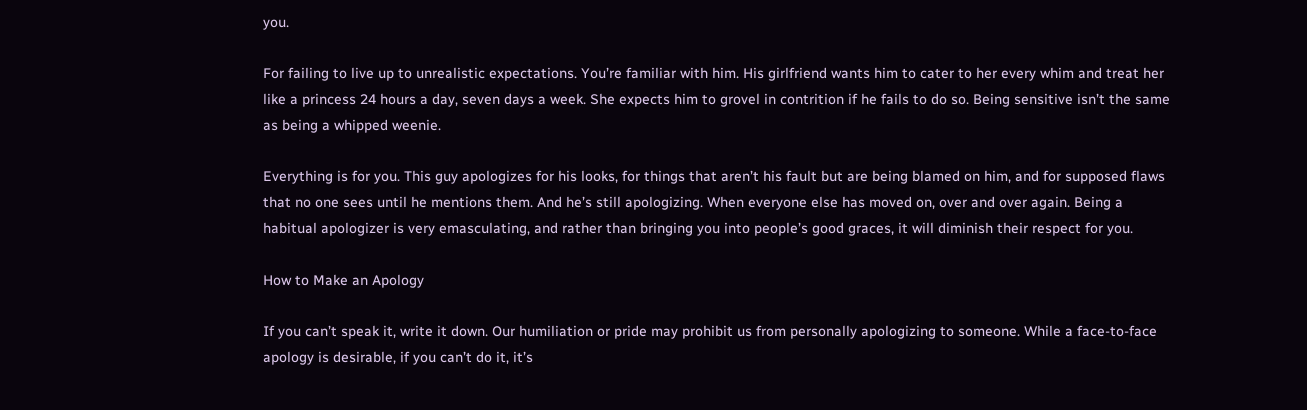you.

For failing to live up to unrealistic expectations. You’re familiar with him. His girlfriend wants him to cater to her every whim and treat her like a princess 24 hours a day, seven days a week. She expects him to grovel in contrition if he fails to do so. Being sensitive isn’t the same as being a whipped weenie.

Everything is for you. This guy apologizes for his looks, for things that aren’t his fault but are being blamed on him, and for supposed flaws that no one sees until he mentions them. And he’s still apologizing. When everyone else has moved on, over and over again. Being a habitual apologizer is very emasculating, and rather than bringing you into people’s good graces, it will diminish their respect for you.

How to Make an Apology

If you can’t speak it, write it down. Our humiliation or pride may prohibit us from personally apologizing to someone. While a face-to-face apology is desirable, if you can’t do it, it’s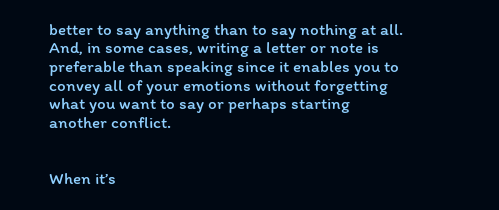better to say anything than to say nothing at all. And, in some cases, writing a letter or note is preferable than speaking since it enables you to convey all of your emotions without forgetting what you want to say or perhaps starting another conflict.


When it’s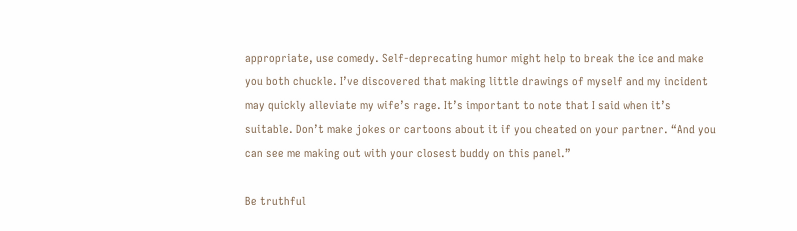appropriate, use comedy. Self-deprecating humor might help to break the ice and make you both chuckle. I’ve discovered that making little drawings of myself and my incident may quickly alleviate my wife’s rage. It’s important to note that I said when it’s suitable. Don’t make jokes or cartoons about it if you cheated on your partner. “And you can see me making out with your closest buddy on this panel.”

Be truthful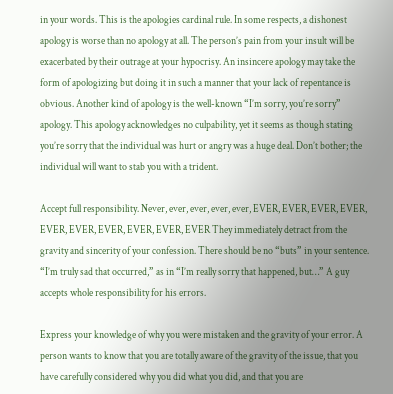in your words. This is the apologies cardinal rule. In some respects, a dishonest apology is worse than no apology at all. The person’s pain from your insult will be exacerbated by their outrage at your hypocrisy. An insincere apology may take the form of apologizing but doing it in such a manner that your lack of repentance is obvious. Another kind of apology is the well-known “I’m sorry, you’re sorry” apology. This apology acknowledges no culpability, yet it seems as though stating you’re sorry that the individual was hurt or angry was a huge deal. Don’t bother; the individual will want to stab you with a trident.

Accept full responsibility. Never, ever, ever, ever, ever, EVER, EVER, EVER, EVER, EVER, EVER, EVER, EVER, EVER, EVER They immediately detract from the gravity and sincerity of your confession. There should be no “buts” in your sentence. “I’m truly sad that occurred,” as in “I’m really sorry that happened, but…” A guy accepts whole responsibility for his errors.

Express your knowledge of why you were mistaken and the gravity of your error. A person wants to know that you are totally aware of the gravity of the issue, that you have carefully considered why you did what you did, and that you are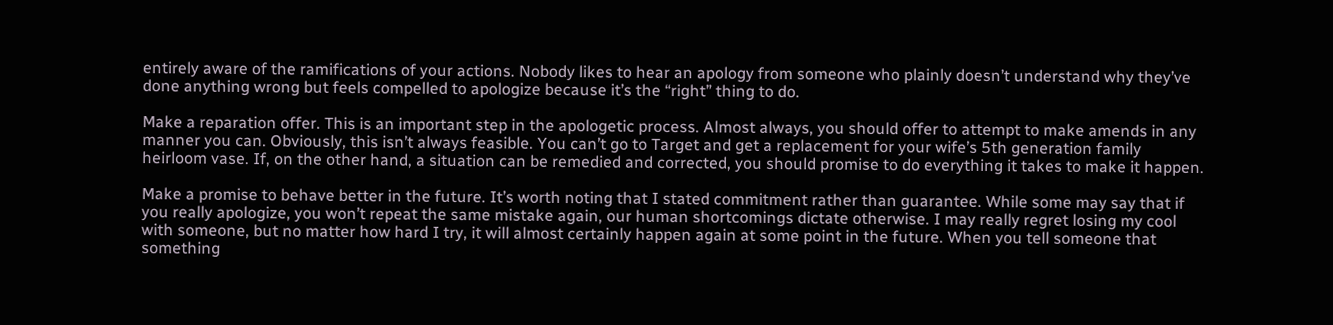entirely aware of the ramifications of your actions. Nobody likes to hear an apology from someone who plainly doesn’t understand why they’ve done anything wrong but feels compelled to apologize because it’s the “right” thing to do.

Make a reparation offer. This is an important step in the apologetic process. Almost always, you should offer to attempt to make amends in any manner you can. Obviously, this isn’t always feasible. You can’t go to Target and get a replacement for your wife’s 5th generation family heirloom vase. If, on the other hand, a situation can be remedied and corrected, you should promise to do everything it takes to make it happen.

Make a promise to behave better in the future. It’s worth noting that I stated commitment rather than guarantee. While some may say that if you really apologize, you won’t repeat the same mistake again, our human shortcomings dictate otherwise. I may really regret losing my cool with someone, but no matter how hard I try, it will almost certainly happen again at some point in the future. When you tell someone that something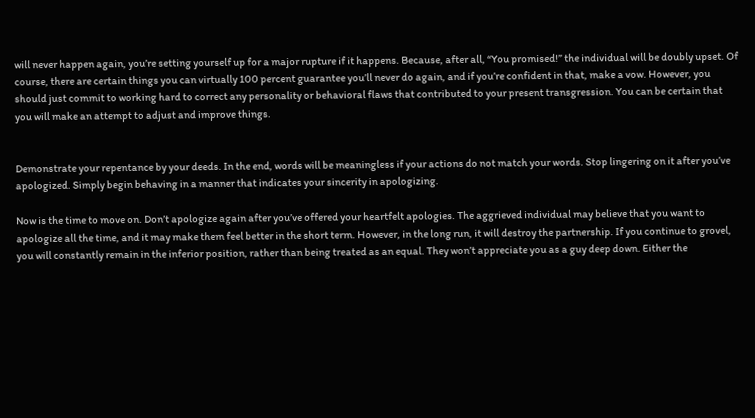will never happen again, you’re setting yourself up for a major rupture if it happens. Because, after all, “You promised!” the individual will be doubly upset. Of course, there are certain things you can virtually 100 percent guarantee you’ll never do again, and if you’re confident in that, make a vow. However, you should just commit to working hard to correct any personality or behavioral flaws that contributed to your present transgression. You can be certain that you will make an attempt to adjust and improve things.


Demonstrate your repentance by your deeds. In the end, words will be meaningless if your actions do not match your words. Stop lingering on it after you’ve apologized. Simply begin behaving in a manner that indicates your sincerity in apologizing.

Now is the time to move on. Don’t apologize again after you’ve offered your heartfelt apologies. The aggrieved individual may believe that you want to apologize all the time, and it may make them feel better in the short term. However, in the long run, it will destroy the partnership. If you continue to grovel, you will constantly remain in the inferior position, rather than being treated as an equal. They won’t appreciate you as a guy deep down. Either the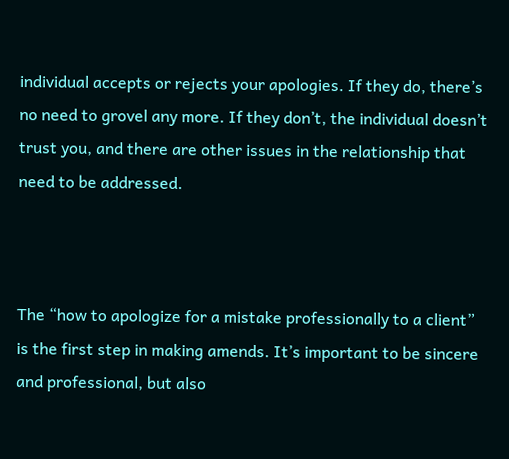individual accepts or rejects your apologies. If they do, there’s no need to grovel any more. If they don’t, the individual doesn’t trust you, and there are other issues in the relationship that need to be addressed.



The “how to apologize for a mistake professionally to a client” is the first step in making amends. It’s important to be sincere and professional, but also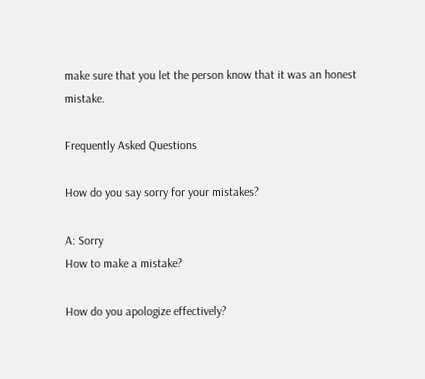make sure that you let the person know that it was an honest mistake.

Frequently Asked Questions

How do you say sorry for your mistakes?

A: Sorry
How to make a mistake?

How do you apologize effectively?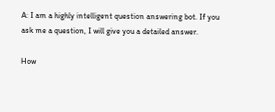A: I am a highly intelligent question answering bot. If you ask me a question, I will give you a detailed answer.

How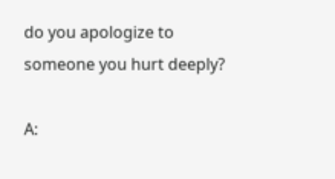do you apologize to someone you hurt deeply?

A: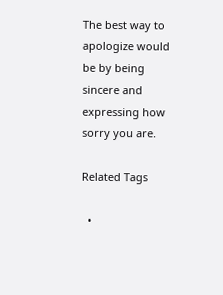The best way to apologize would be by being sincere and expressing how sorry you are.

Related Tags

  •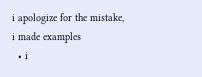i apologize for the mistake, i made examples
  • i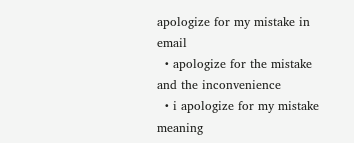apologize for my mistake in email
  • apologize for the mistake and the inconvenience
  • i apologize for my mistake meaning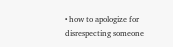• how to apologize for disrespecting someone